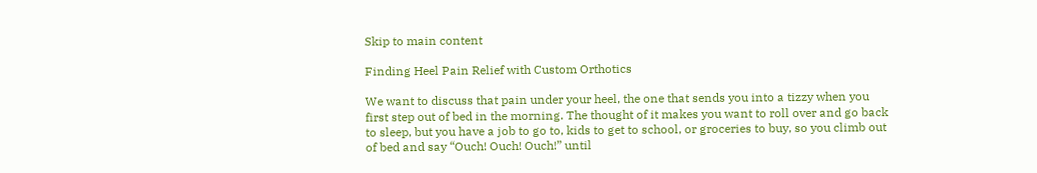Skip to main content

Finding Heel Pain Relief with Custom Orthotics

We want to discuss that pain under your heel, the one that sends you into a tizzy when you first step out of bed in the morning. The thought of it makes you want to roll over and go back to sleep, but you have a job to go to, kids to get to school, or groceries to buy, so you climb out of bed and say “Ouch! Ouch! Ouch!” until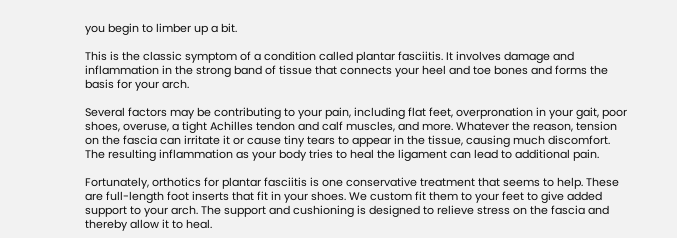you begin to limber up a bit.

This is the classic symptom of a condition called plantar fasciitis. It involves damage and inflammation in the strong band of tissue that connects your heel and toe bones and forms the basis for your arch.

Several factors may be contributing to your pain, including flat feet, overpronation in your gait, poor shoes, overuse, a tight Achilles tendon and calf muscles, and more. Whatever the reason, tension on the fascia can irritate it or cause tiny tears to appear in the tissue, causing much discomfort. The resulting inflammation as your body tries to heal the ligament can lead to additional pain.

Fortunately, orthotics for plantar fasciitis is one conservative treatment that seems to help. These are full-length foot inserts that fit in your shoes. We custom fit them to your feet to give added support to your arch. The support and cushioning is designed to relieve stress on the fascia and thereby allow it to heal.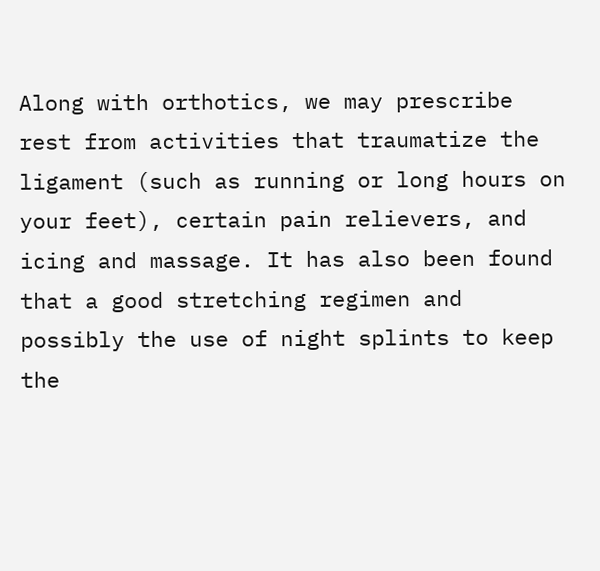Along with orthotics, we may prescribe rest from activities that traumatize the ligament (such as running or long hours on your feet), certain pain relievers, and icing and massage. It has also been found that a good stretching regimen and possibly the use of night splints to keep the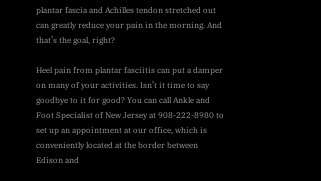plantar fascia and Achilles tendon stretched out can greatly reduce your pain in the morning. And that’s the goal, right?

Heel pain from plantar fasciitis can put a damper on many of your activities. Isn’t it time to say goodbye to it for good? You can call Ankle and Foot Specialist of New Jersey at 908-222-8980 to set up an appointment at our office, which is conveniently located at the border between Edison and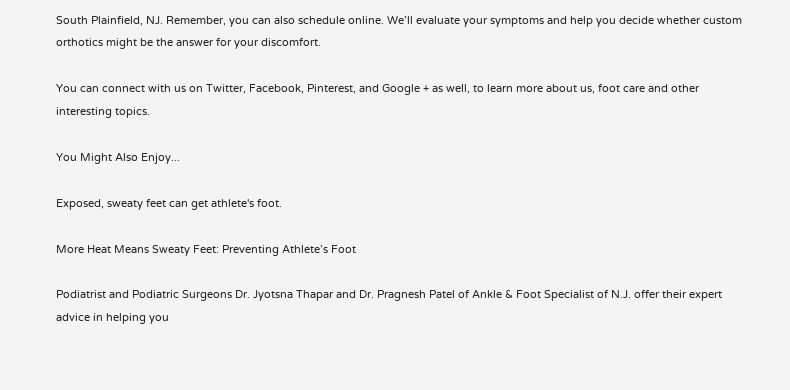South Plainfield, NJ. Remember, you can also schedule online. We’ll evaluate your symptoms and help you decide whether custom orthotics might be the answer for your discomfort.

You can connect with us on Twitter, Facebook, Pinterest, and Google + as well, to learn more about us, foot care and other interesting topics.

You Might Also Enjoy...

Exposed, sweaty feet can get athlete's foot.

More Heat Means Sweaty Feet: Preventing Athlete’s Foot

Podiatrist and Podiatric Surgeons Dr. Jyotsna Thapar and Dr. Pragnesh Patel of Ankle & Foot Specialist of N.J. offer their expert advice in helping you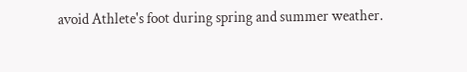avoid Athlete's foot during spring and summer weather.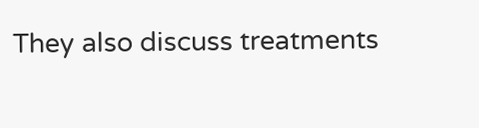They also discuss treatments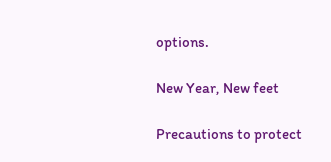options.

New Year, New feet

Precautions to protect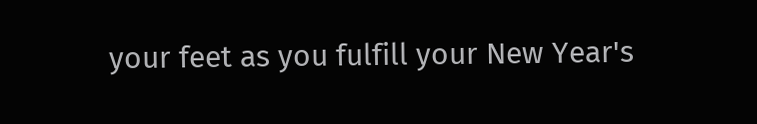your feet as you fulfill your New Year's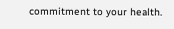commitment to your health.